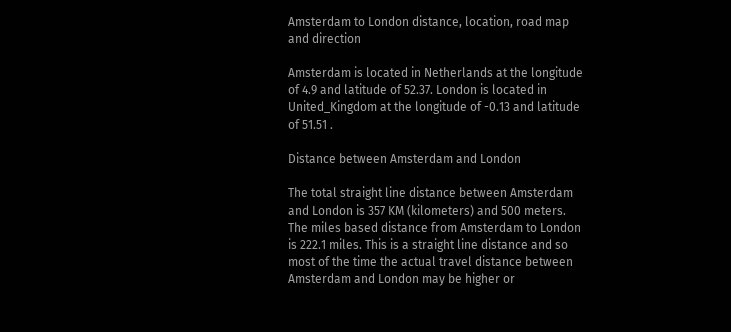Amsterdam to London distance, location, road map and direction

Amsterdam is located in Netherlands at the longitude of 4.9 and latitude of 52.37. London is located in United_Kingdom at the longitude of -0.13 and latitude of 51.51 .

Distance between Amsterdam and London

The total straight line distance between Amsterdam and London is 357 KM (kilometers) and 500 meters. The miles based distance from Amsterdam to London is 222.1 miles. This is a straight line distance and so most of the time the actual travel distance between Amsterdam and London may be higher or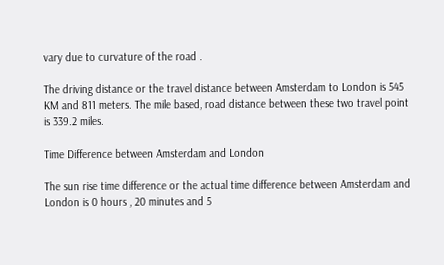vary due to curvature of the road .

The driving distance or the travel distance between Amsterdam to London is 545 KM and 811 meters. The mile based, road distance between these two travel point is 339.2 miles.

Time Difference between Amsterdam and London

The sun rise time difference or the actual time difference between Amsterdam and London is 0 hours , 20 minutes and 5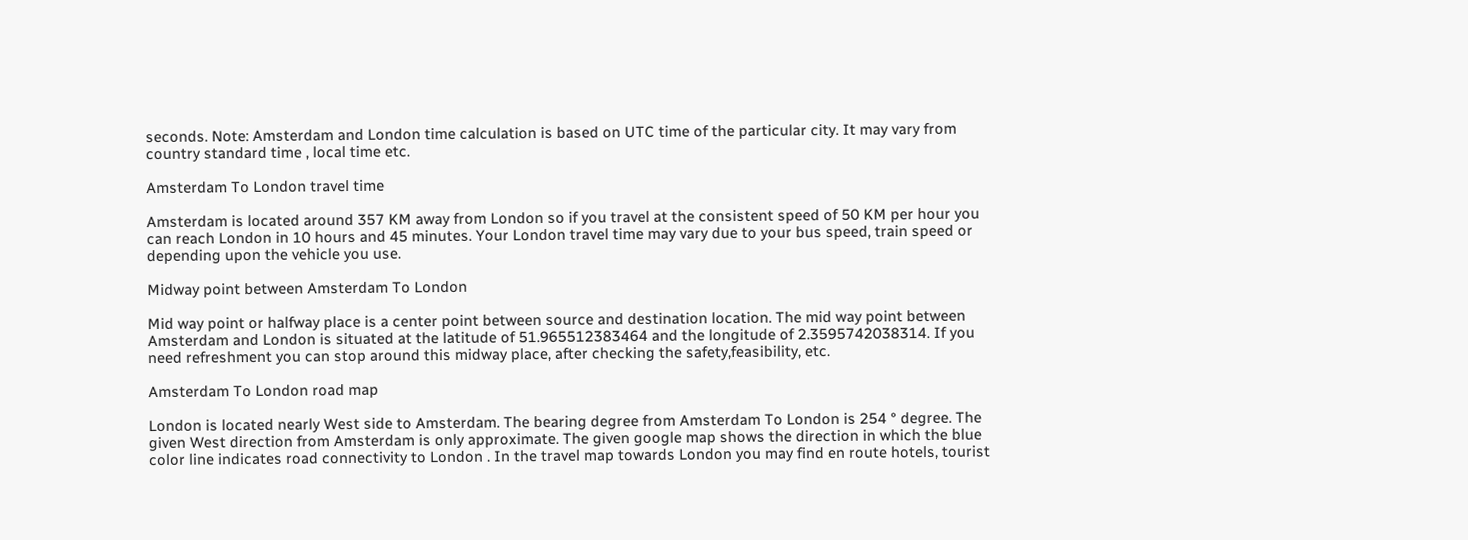seconds. Note: Amsterdam and London time calculation is based on UTC time of the particular city. It may vary from country standard time , local time etc.

Amsterdam To London travel time

Amsterdam is located around 357 KM away from London so if you travel at the consistent speed of 50 KM per hour you can reach London in 10 hours and 45 minutes. Your London travel time may vary due to your bus speed, train speed or depending upon the vehicle you use.

Midway point between Amsterdam To London

Mid way point or halfway place is a center point between source and destination location. The mid way point between Amsterdam and London is situated at the latitude of 51.965512383464 and the longitude of 2.3595742038314. If you need refreshment you can stop around this midway place, after checking the safety,feasibility, etc.

Amsterdam To London road map

London is located nearly West side to Amsterdam. The bearing degree from Amsterdam To London is 254 ° degree. The given West direction from Amsterdam is only approximate. The given google map shows the direction in which the blue color line indicates road connectivity to London . In the travel map towards London you may find en route hotels, tourist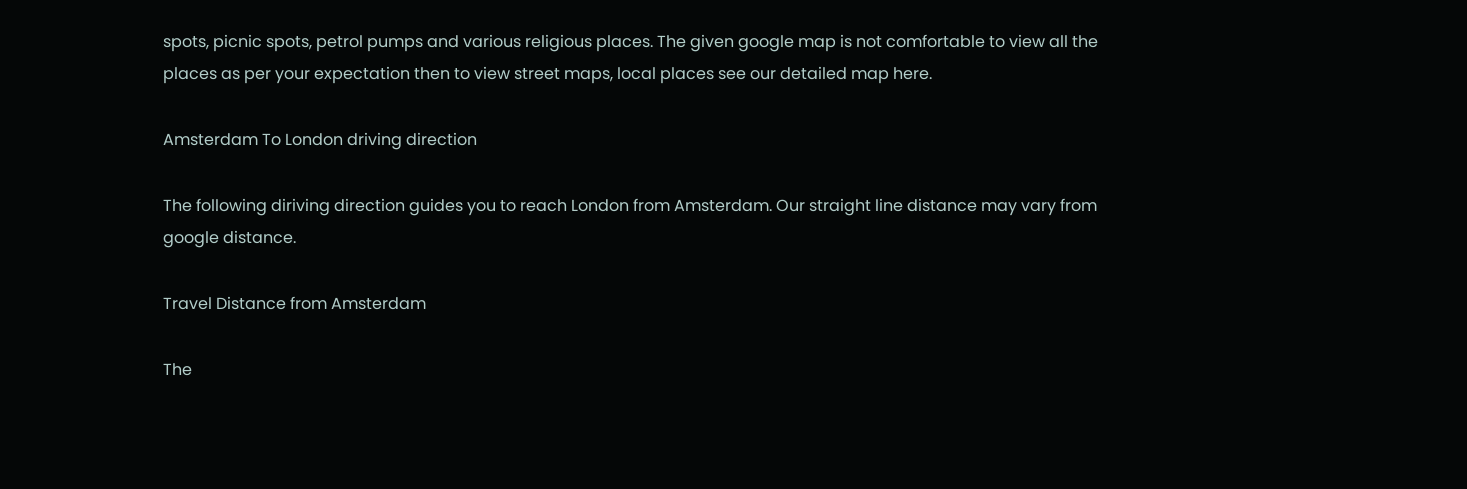spots, picnic spots, petrol pumps and various religious places. The given google map is not comfortable to view all the places as per your expectation then to view street maps, local places see our detailed map here.

Amsterdam To London driving direction

The following diriving direction guides you to reach London from Amsterdam. Our straight line distance may vary from google distance.

Travel Distance from Amsterdam

The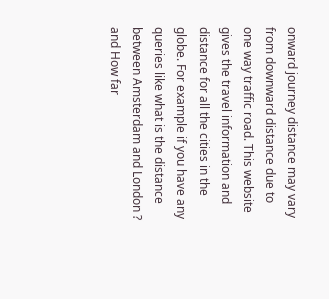onward journey distance may vary from downward distance due to one way traffic road. This website gives the travel information and distance for all the cities in the globe. For example if you have any queries like what is the distance between Amsterdam and London ? and How far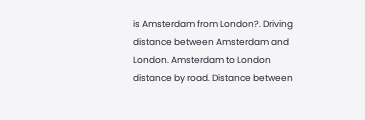is Amsterdam from London?. Driving distance between Amsterdam and London. Amsterdam to London distance by road. Distance between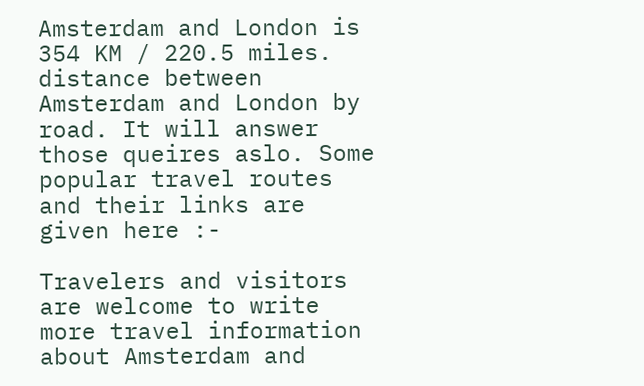Amsterdam and London is 354 KM / 220.5 miles. distance between Amsterdam and London by road. It will answer those queires aslo. Some popular travel routes and their links are given here :-

Travelers and visitors are welcome to write more travel information about Amsterdam and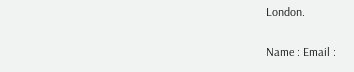London.

Name : Email :